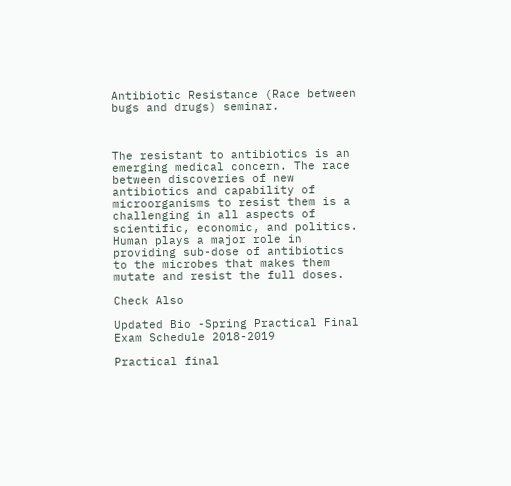Antibiotic Resistance (Race between bugs and drugs) seminar.



The resistant to antibiotics is an emerging medical concern. The race between discoveries of new antibiotics and capability of microorganisms to resist them is a challenging in all aspects of scientific, economic, and politics. Human plays a major role in providing sub-dose of antibiotics to the microbes that makes them mutate and resist the full doses.

Check Also

Updated Bio -Spring Practical Final Exam Schedule 2018-2019

Practical final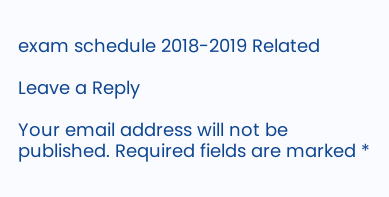exam schedule 2018-2019 Related

Leave a Reply

Your email address will not be published. Required fields are marked *